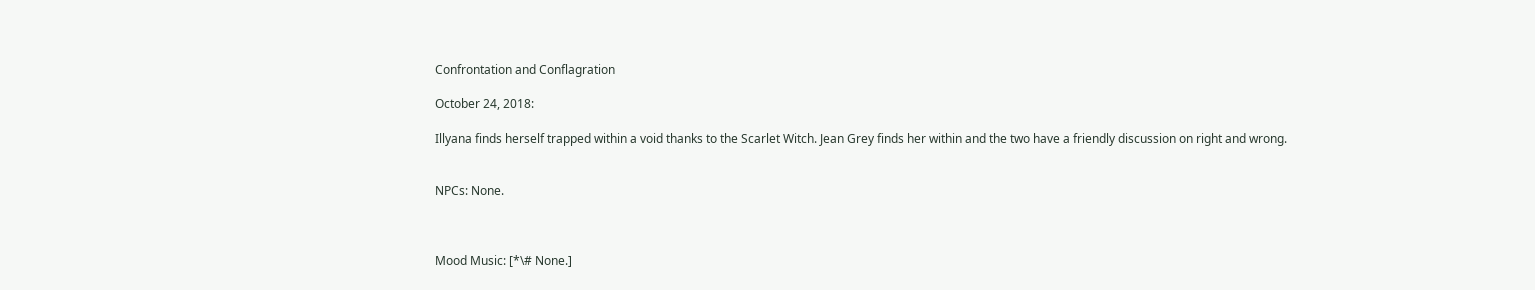Confrontation and Conflagration

October 24, 2018:

Illyana finds herself trapped within a void thanks to the Scarlet Witch. Jean Grey finds her within and the two have a friendly discussion on right and wrong.


NPCs: None.



Mood Music: [*\# None.]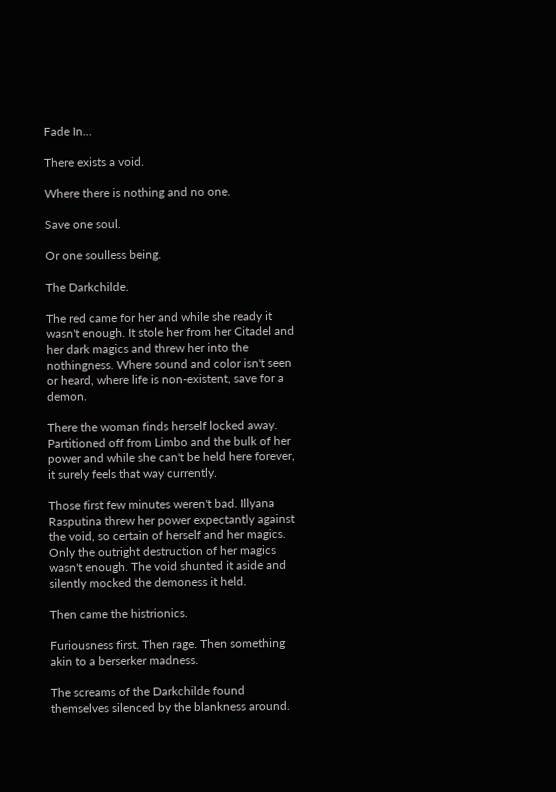Fade In…

There exists a void.

Where there is nothing and no one.

Save one soul.

Or one soulless being.

The Darkchilde.

The red came for her and while she ready it wasn't enough. It stole her from her Citadel and her dark magics and threw her into the nothingness. Where sound and color isn't seen or heard, where life is non-existent, save for a demon.

There the woman finds herself locked away. Partitioned off from Limbo and the bulk of her power and while she can't be held here forever, it surely feels that way currently.

Those first few minutes weren't bad. Illyana Rasputina threw her power expectantly against the void, so certain of herself and her magics. Only the outright destruction of her magics wasn't enough. The void shunted it aside and silently mocked the demoness it held.

Then came the histrionics.

Furiousness first. Then rage. Then something akin to a berserker madness.

The screams of the Darkchilde found themselves silenced by the blankness around.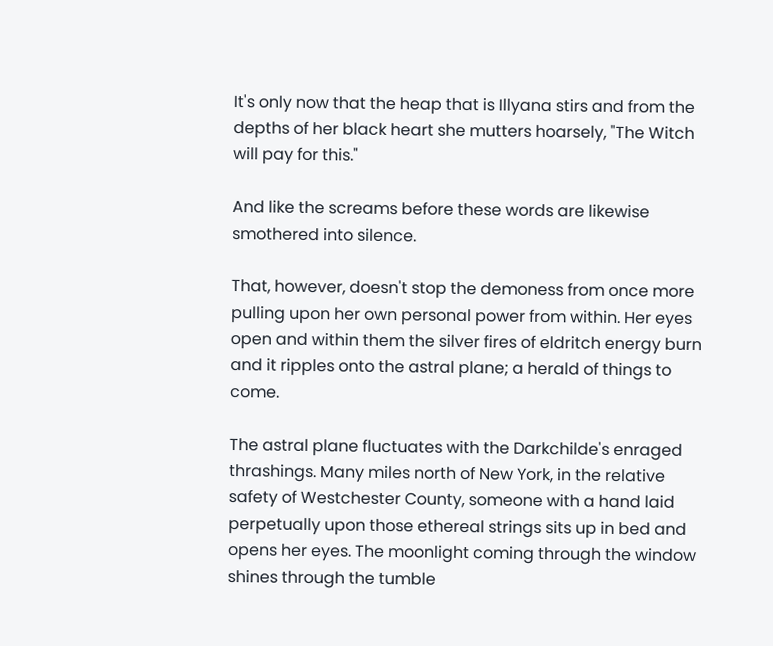It's only now that the heap that is Illyana stirs and from the depths of her black heart she mutters hoarsely, "The Witch will pay for this."

And like the screams before these words are likewise smothered into silence.

That, however, doesn't stop the demoness from once more pulling upon her own personal power from within. Her eyes open and within them the silver fires of eldritch energy burn and it ripples onto the astral plane; a herald of things to come.

The astral plane fluctuates with the Darkchilde's enraged thrashings. Many miles north of New York, in the relative safety of Westchester County, someone with a hand laid perpetually upon those ethereal strings sits up in bed and opens her eyes. The moonlight coming through the window shines through the tumble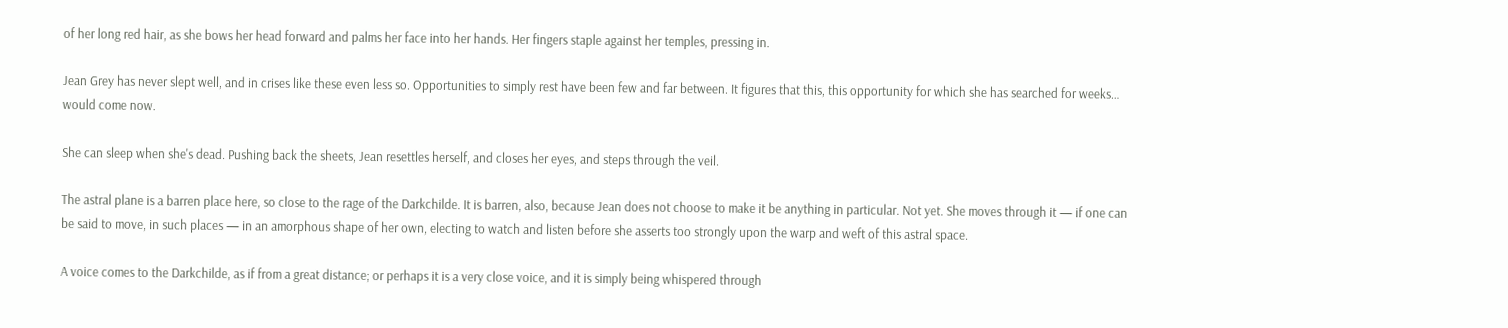of her long red hair, as she bows her head forward and palms her face into her hands. Her fingers staple against her temples, pressing in.

Jean Grey has never slept well, and in crises like these even less so. Opportunities to simply rest have been few and far between. It figures that this, this opportunity for which she has searched for weeks… would come now.

She can sleep when she's dead. Pushing back the sheets, Jean resettles herself, and closes her eyes, and steps through the veil.

The astral plane is a barren place here, so close to the rage of the Darkchilde. It is barren, also, because Jean does not choose to make it be anything in particular. Not yet. She moves through it — if one can be said to move, in such places — in an amorphous shape of her own, electing to watch and listen before she asserts too strongly upon the warp and weft of this astral space.

A voice comes to the Darkchilde, as if from a great distance; or perhaps it is a very close voice, and it is simply being whispered through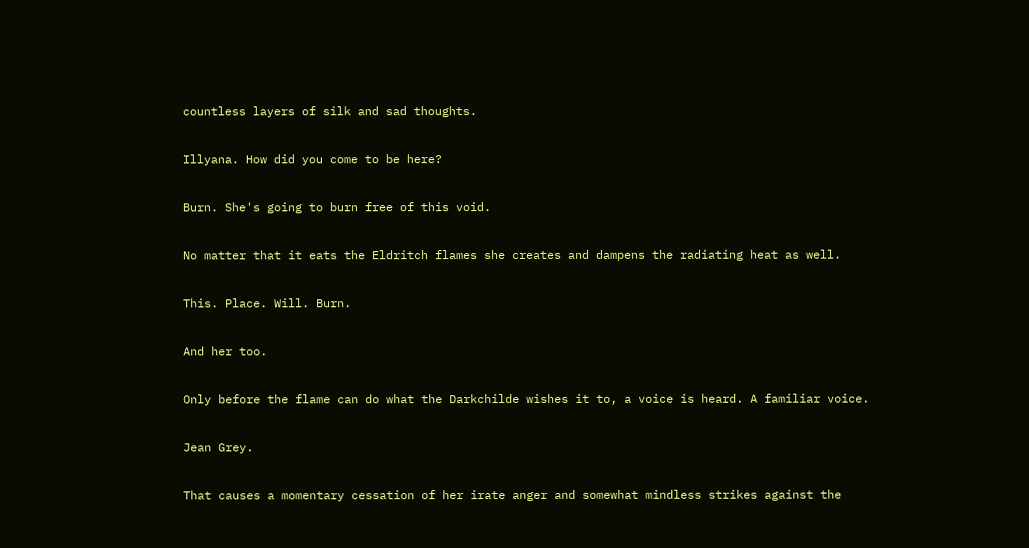countless layers of silk and sad thoughts.

Illyana. How did you come to be here?

Burn. She's going to burn free of this void.

No matter that it eats the Eldritch flames she creates and dampens the radiating heat as well.

This. Place. Will. Burn.

And her too.

Only before the flame can do what the Darkchilde wishes it to, a voice is heard. A familiar voice.

Jean Grey.

That causes a momentary cessation of her irate anger and somewhat mindless strikes against the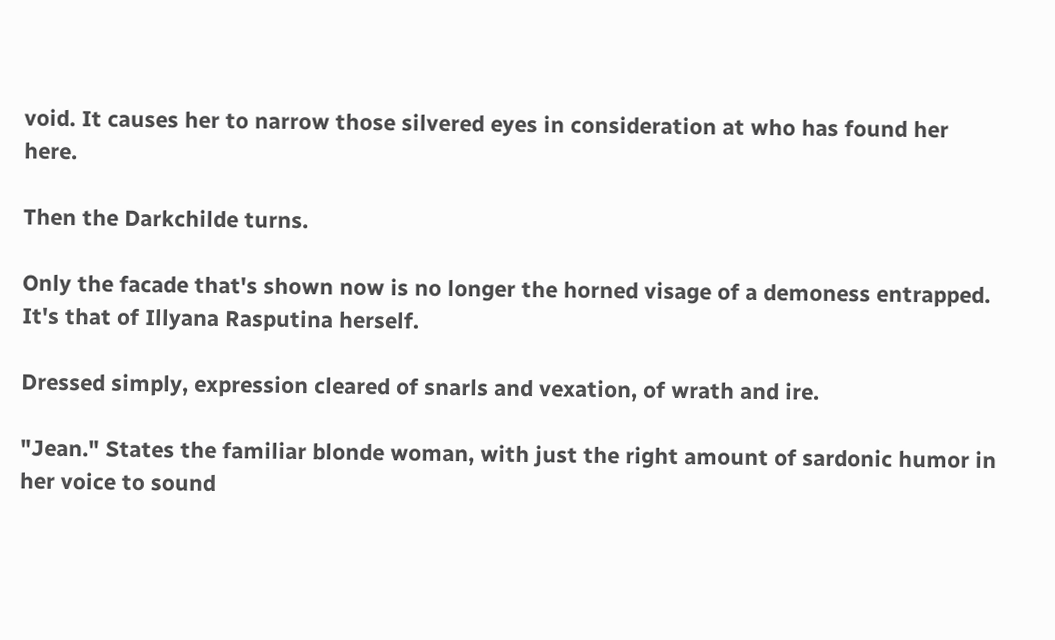void. It causes her to narrow those silvered eyes in consideration at who has found her here.

Then the Darkchilde turns.

Only the facade that's shown now is no longer the horned visage of a demoness entrapped. It's that of Illyana Rasputina herself.

Dressed simply, expression cleared of snarls and vexation, of wrath and ire.

"Jean." States the familiar blonde woman, with just the right amount of sardonic humor in her voice to sound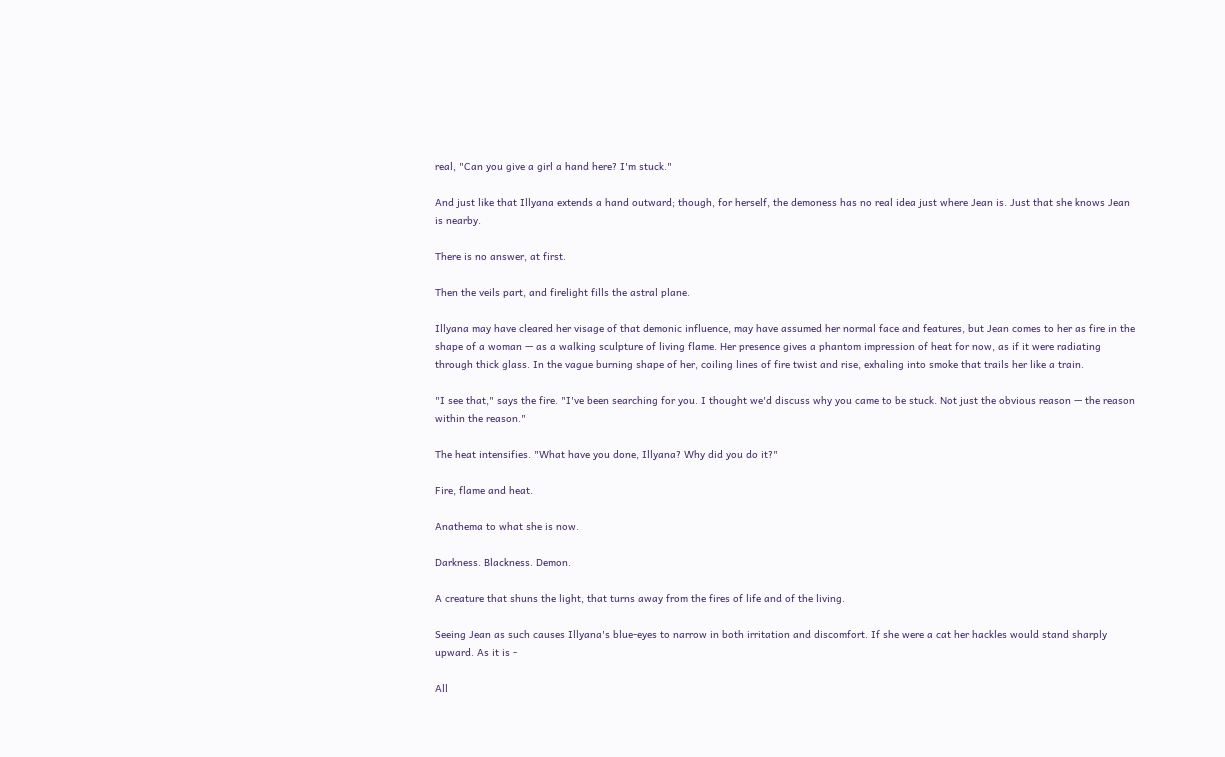real, "Can you give a girl a hand here? I'm stuck."

And just like that Illyana extends a hand outward; though, for herself, the demoness has no real idea just where Jean is. Just that she knows Jean is nearby.

There is no answer, at first.

Then the veils part, and firelight fills the astral plane.

Illyana may have cleared her visage of that demonic influence, may have assumed her normal face and features, but Jean comes to her as fire in the shape of a woman — as a walking sculpture of living flame. Her presence gives a phantom impression of heat for now, as if it were radiating through thick glass. In the vague burning shape of her, coiling lines of fire twist and rise, exhaling into smoke that trails her like a train.

"I see that," says the fire. "I've been searching for you. I thought we'd discuss why you came to be stuck. Not just the obvious reason — the reason within the reason."

The heat intensifies. "What have you done, Illyana? Why did you do it?"

Fire, flame and heat.

Anathema to what she is now.

Darkness. Blackness. Demon.

A creature that shuns the light, that turns away from the fires of life and of the living.

Seeing Jean as such causes Illyana's blue-eyes to narrow in both irritation and discomfort. If she were a cat her hackles would stand sharply upward. As it is -

All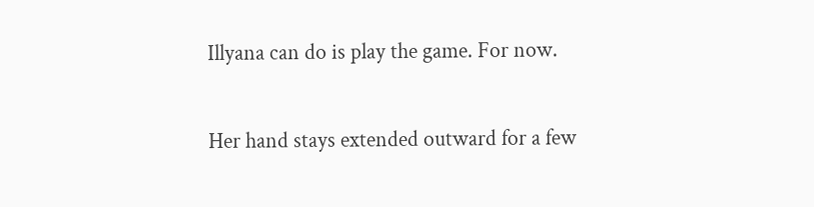Illyana can do is play the game. For now.

Her hand stays extended outward for a few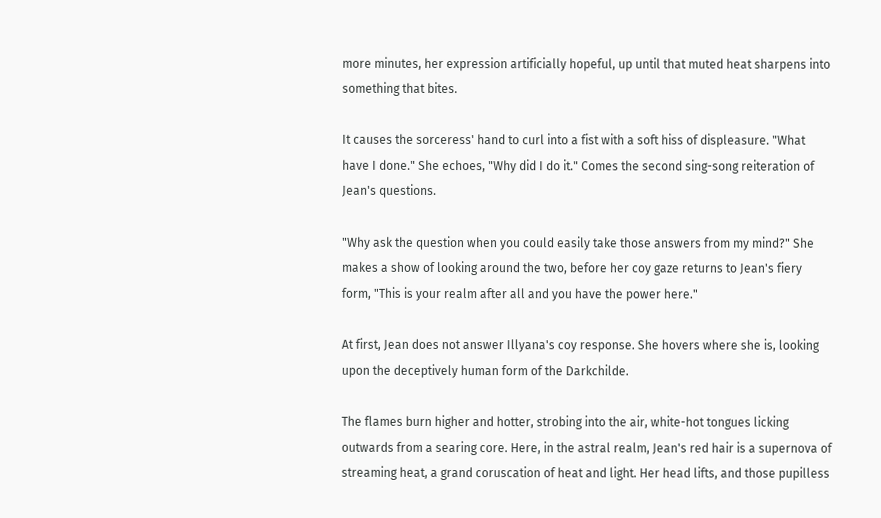more minutes, her expression artificially hopeful, up until that muted heat sharpens into something that bites.

It causes the sorceress' hand to curl into a fist with a soft hiss of displeasure. "What have I done." She echoes, "Why did I do it." Comes the second sing-song reiteration of Jean's questions.

"Why ask the question when you could easily take those answers from my mind?" She makes a show of looking around the two, before her coy gaze returns to Jean's fiery form, "This is your realm after all and you have the power here."

At first, Jean does not answer Illyana's coy response. She hovers where she is, looking upon the deceptively human form of the Darkchilde.

The flames burn higher and hotter, strobing into the air, white-hot tongues licking outwards from a searing core. Here, in the astral realm, Jean's red hair is a supernova of streaming heat, a grand coruscation of heat and light. Her head lifts, and those pupilless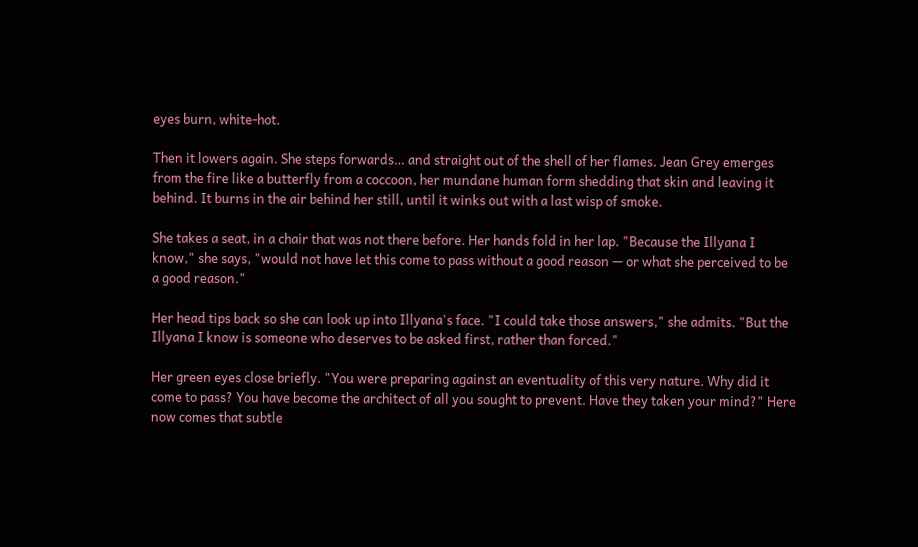eyes burn, white-hot.

Then it lowers again. She steps forwards… and straight out of the shell of her flames. Jean Grey emerges from the fire like a butterfly from a coccoon, her mundane human form shedding that skin and leaving it behind. It burns in the air behind her still, until it winks out with a last wisp of smoke.

She takes a seat, in a chair that was not there before. Her hands fold in her lap. "Because the Illyana I know," she says, "would not have let this come to pass without a good reason — or what she perceived to be a good reason."

Her head tips back so she can look up into Illyana's face. "I could take those answers," she admits. "But the Illyana I know is someone who deserves to be asked first, rather than forced."

Her green eyes close briefly. "You were preparing against an eventuality of this very nature. Why did it come to pass? You have become the architect of all you sought to prevent. Have they taken your mind?" Here now comes that subtle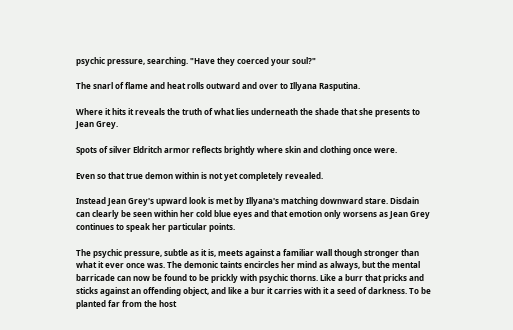psychic pressure, searching. "Have they coerced your soul?"

The snarl of flame and heat rolls outward and over to Illyana Rasputina.

Where it hits it reveals the truth of what lies underneath the shade that she presents to Jean Grey.

Spots of silver Eldritch armor reflects brightly where skin and clothing once were.

Even so that true demon within is not yet completely revealed.

Instead Jean Grey's upward look is met by Illyana's matching downward stare. Disdain can clearly be seen within her cold blue eyes and that emotion only worsens as Jean Grey continues to speak her particular points.

The psychic pressure, subtle as it is, meets against a familiar wall though stronger than what it ever once was. The demonic taints encircles her mind as always, but the mental barricade can now be found to be prickly with psychic thorns. Like a burr that pricks and sticks against an offending object, and like a bur it carries with it a seed of darkness. To be planted far from the host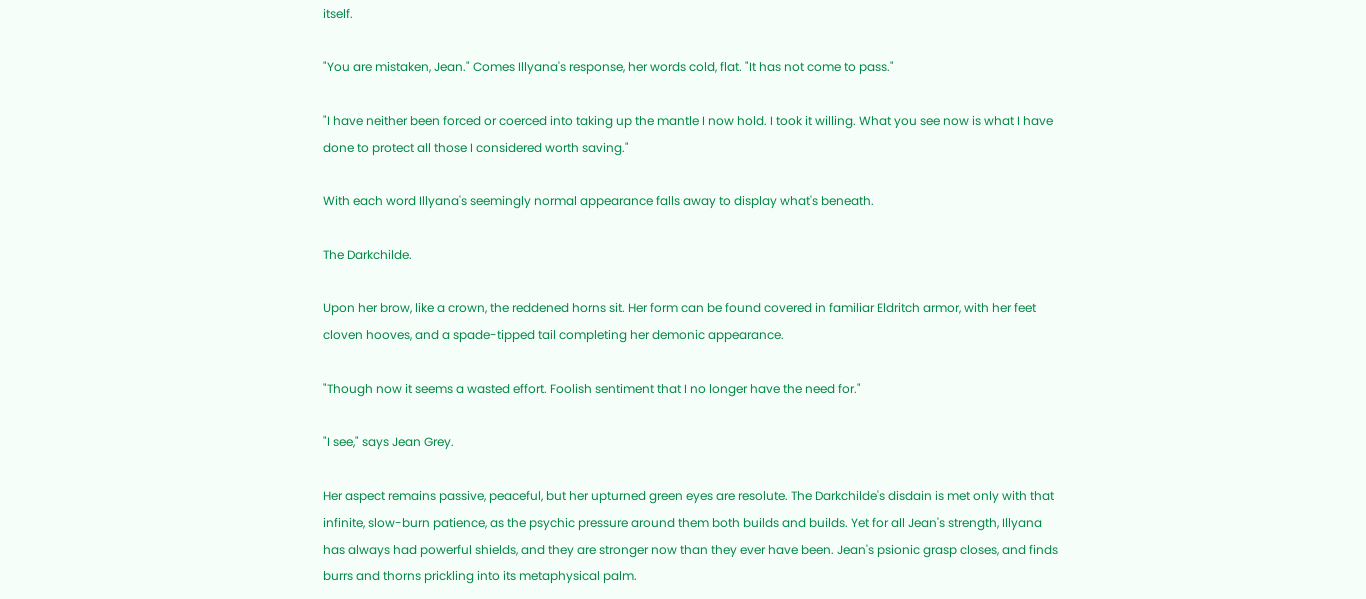itself.

"You are mistaken, Jean." Comes Illyana's response, her words cold, flat. "It has not come to pass."

"I have neither been forced or coerced into taking up the mantle I now hold. I took it willing. What you see now is what I have done to protect all those I considered worth saving."

With each word Illyana's seemingly normal appearance falls away to display what's beneath.

The Darkchilde.

Upon her brow, like a crown, the reddened horns sit. Her form can be found covered in familiar Eldritch armor, with her feet cloven hooves, and a spade-tipped tail completing her demonic appearance.

"Though now it seems a wasted effort. Foolish sentiment that I no longer have the need for."

"I see," says Jean Grey.

Her aspect remains passive, peaceful, but her upturned green eyes are resolute. The Darkchilde's disdain is met only with that infinite, slow-burn patience, as the psychic pressure around them both builds and builds. Yet for all Jean's strength, Illyana has always had powerful shields, and they are stronger now than they ever have been. Jean's psionic grasp closes, and finds burrs and thorns prickling into its metaphysical palm.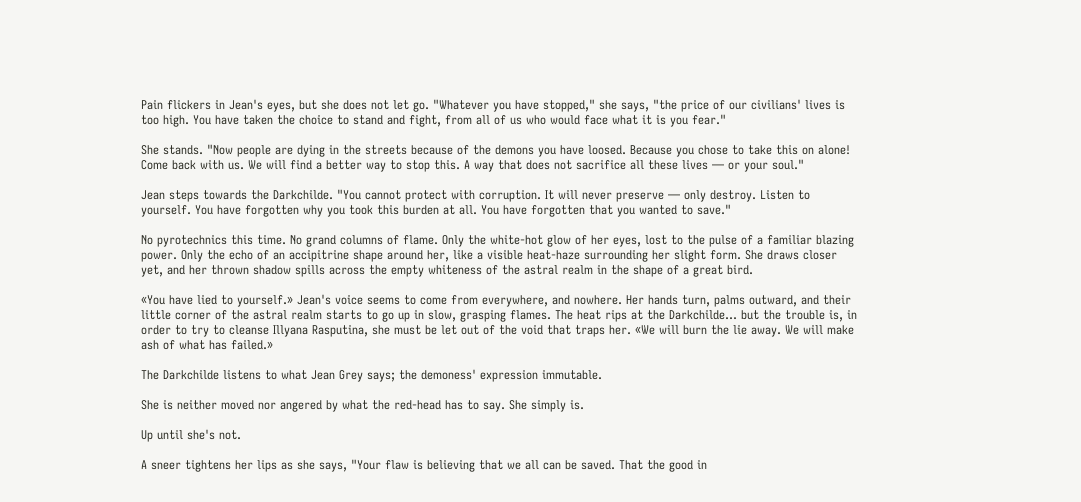Pain flickers in Jean's eyes, but she does not let go. "Whatever you have stopped," she says, "the price of our civilians' lives is too high. You have taken the choice to stand and fight, from all of us who would face what it is you fear."

She stands. "Now people are dying in the streets because of the demons you have loosed. Because you chose to take this on alone! Come back with us. We will find a better way to stop this. A way that does not sacrifice all these lives — or your soul."

Jean steps towards the Darkchilde. "You cannot protect with corruption. It will never preserve — only destroy. Listen to yourself. You have forgotten why you took this burden at all. You have forgotten that you wanted to save."

No pyrotechnics this time. No grand columns of flame. Only the white-hot glow of her eyes, lost to the pulse of a familiar blazing power. Only the echo of an accipitrine shape around her, like a visible heat-haze surrounding her slight form. She draws closer yet, and her thrown shadow spills across the empty whiteness of the astral realm in the shape of a great bird.

«You have lied to yourself.» Jean's voice seems to come from everywhere, and nowhere. Her hands turn, palms outward, and their little corner of the astral realm starts to go up in slow, grasping flames. The heat rips at the Darkchilde… but the trouble is, in order to try to cleanse Illyana Rasputina, she must be let out of the void that traps her. «We will burn the lie away. We will make ash of what has failed.»

The Darkchilde listens to what Jean Grey says; the demoness' expression immutable.

She is neither moved nor angered by what the red-head has to say. She simply is.

Up until she's not.

A sneer tightens her lips as she says, "Your flaw is believing that we all can be saved. That the good in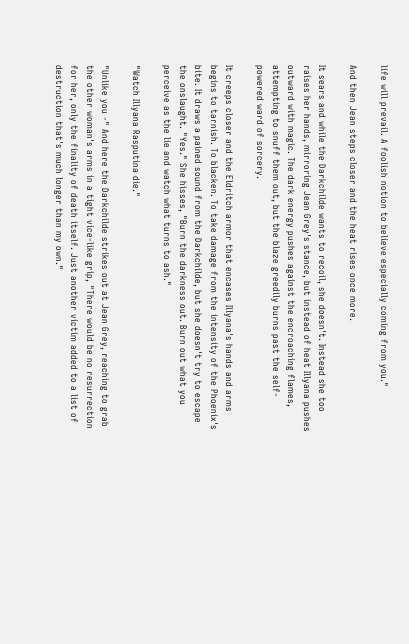life will prevail. A foolish notion to believe especially coming from you."

And then Jean steps closer and the heat rises once more.

It sears and while the Darkchilde wants to recoil, she doesn't. Instead she too raises her hands, mirroring Jean Grey's stance, but instead of heat Illyana pushes outward with magic. The dark energy pushes against the encroaching flames, attempting to snuff them out, but the blaze greedily burns past the self-powered ward of sorcery.

It creeps closer and the Eldritch armor that encases Illyana's hands and arms begins to tarnish. To blacken. To take damage from the intensity of the Phoenix's bite. It draws a pained sound from the Darkchilde, but she doesn't try to escape the onslaught. "Yes." She hisses, "Burn the darkness out. Burn out what you perceive as the lie and watch what turns to ash."

"Watch Illyana Rasputina die."

"Unlike you -" And here the Darkchilde strikes out at Jean Grey, reaching to grab the other woman's arms in a tight vice-like grip, "There would be no resurrection for her, only the finality of death itself. Just another victim added to a list of destruction that's much longer than my own."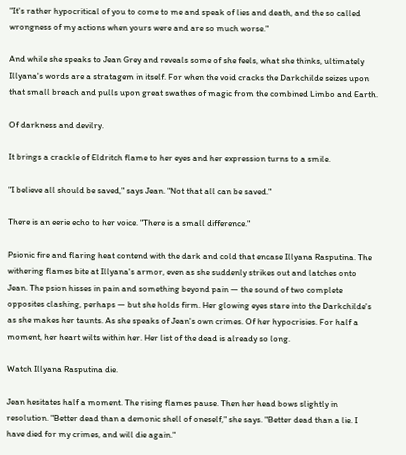"It's rather hypocritical of you to come to me and speak of lies and death, and the so called wrongness of my actions when yours were and are so much worse."

And while she speaks to Jean Grey and reveals some of she feels, what she thinks, ultimately Illyana's words are a stratagem in itself. For when the void cracks the Darkchilde seizes upon that small breach and pulls upon great swathes of magic from the combined Limbo and Earth.

Of darkness and devilry.

It brings a crackle of Eldritch flame to her eyes and her expression turns to a smile.

"I believe all should be saved," says Jean. "Not that all can be saved."

There is an eerie echo to her voice. "There is a small difference."

Psionic fire and flaring heat contend with the dark and cold that encase Illyana Rasputina. The withering flames bite at Illyana's armor, even as she suddenly strikes out and latches onto Jean. The psion hisses in pain and something beyond pain — the sound of two complete opposites clashing, perhaps — but she holds firm. Her glowing eyes stare into the Darkchilde's as she makes her taunts. As she speaks of Jean's own crimes. Of her hypocrisies. For half a moment, her heart wilts within her. Her list of the dead is already so long.

Watch Illyana Rasputina die.

Jean hesitates half a moment. The rising flames pause. Then her head bows slightly in resolution. "Better dead than a demonic shell of oneself," she says. "Better dead than a lie. I have died for my crimes, and will die again."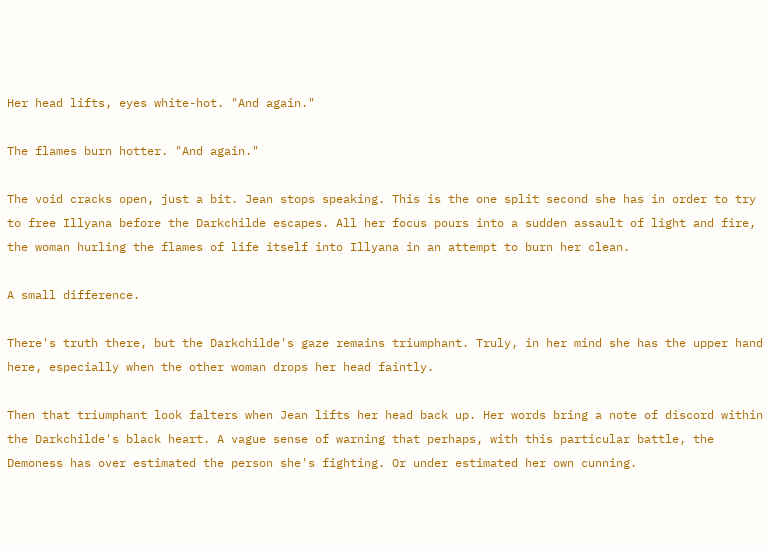Her head lifts, eyes white-hot. "And again."

The flames burn hotter. "And again."

The void cracks open, just a bit. Jean stops speaking. This is the one split second she has in order to try to free Illyana before the Darkchilde escapes. All her focus pours into a sudden assault of light and fire, the woman hurling the flames of life itself into Illyana in an attempt to burn her clean.

A small difference.

There's truth there, but the Darkchilde's gaze remains triumphant. Truly, in her mind she has the upper hand here, especially when the other woman drops her head faintly.

Then that triumphant look falters when Jean lifts her head back up. Her words bring a note of discord within the Darkchilde's black heart. A vague sense of warning that perhaps, with this particular battle, the Demoness has over estimated the person she's fighting. Or under estimated her own cunning.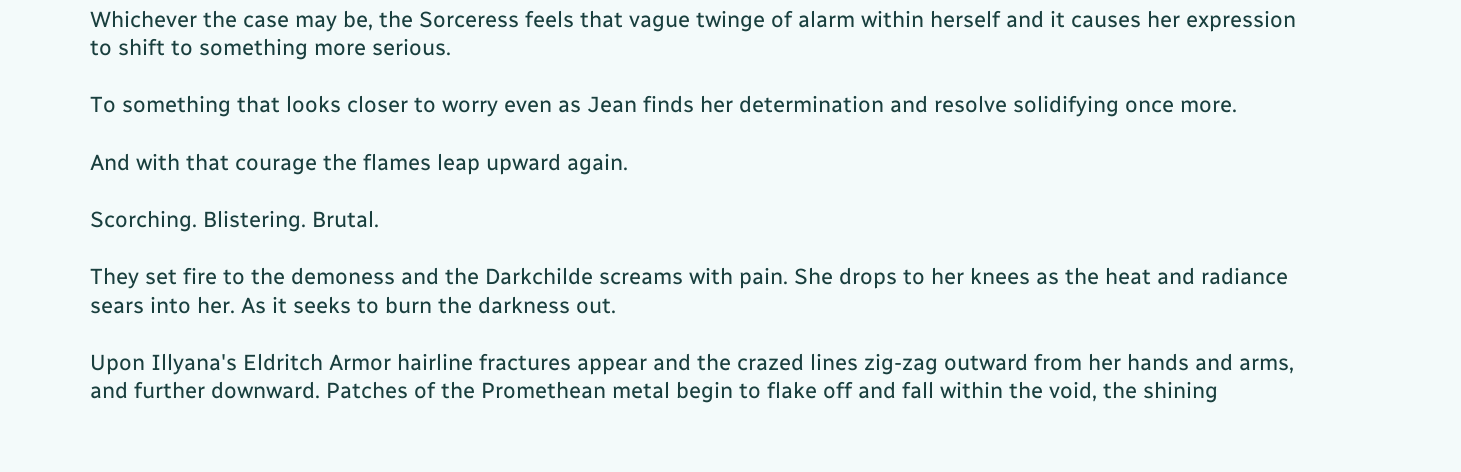Whichever the case may be, the Sorceress feels that vague twinge of alarm within herself and it causes her expression to shift to something more serious.

To something that looks closer to worry even as Jean finds her determination and resolve solidifying once more.

And with that courage the flames leap upward again.

Scorching. Blistering. Brutal.

They set fire to the demoness and the Darkchilde screams with pain. She drops to her knees as the heat and radiance sears into her. As it seeks to burn the darkness out.

Upon Illyana's Eldritch Armor hairline fractures appear and the crazed lines zig-zag outward from her hands and arms, and further downward. Patches of the Promethean metal begin to flake off and fall within the void, the shining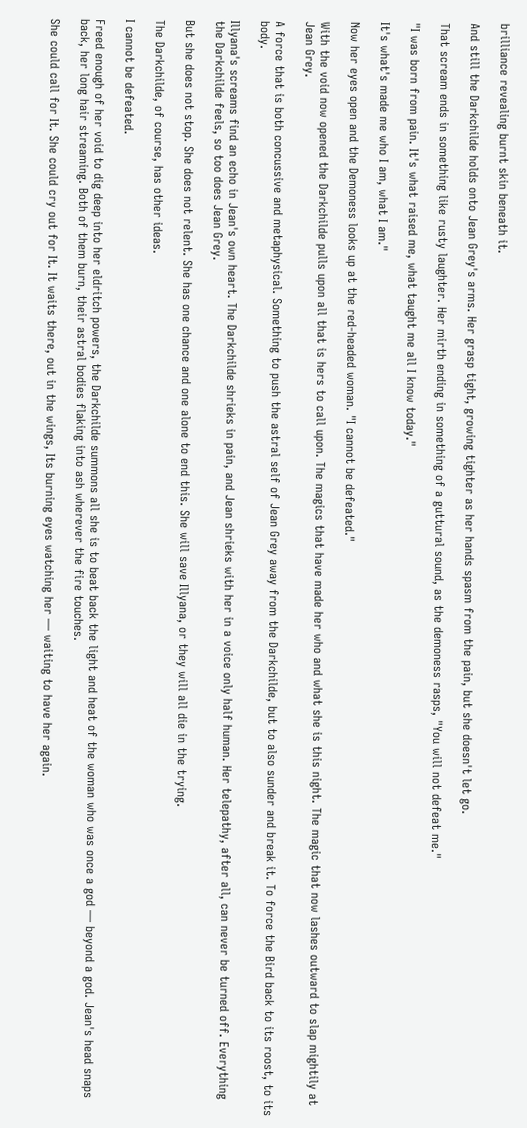brilliance revealing burnt skin beneath it.

And still the Darkchilde holds onto Jean Grey's arms. Her grasp tight, growing tighter as her hands spasm from the pain, but she doesn't let go.

That scream ends in something like rusty laughter. Her mirth ending in something of a guttural sound, as the demoness rasps, "You will not defeat me."

"I was born from pain. It's what raised me, what taught me all I know today."

It's what's made me who I am, what I am."

Now her eyes open and the Demoness looks up at the red-headed woman. "I cannot be defeated."

With the void now opened the Darkchilde pulls upon all that is hers to call upon. The magics that have made her who and what she is this night. The magic that now lashes outward to slap mightily at Jean Grey.

A force that is both concussive and metaphysical. Something to push the astral self of Jean Grey away from the Darkchilde, but to also sunder and break it. To force the Bird back to its roost, to its body.

Illyana's screams find an echo in Jean's own heart. The Darkchilde shrieks in pain, and Jean shrieks with her in a voice only half human. Her telepathy, after all, can never be turned off. Everything the Darkchilde feels, so too does Jean Grey.

But she does not stop. She does not relent. She has one chance and one alone to end this. She will save Illyana, or they will all die in the trying.

The Darkchilde, of course, has other ideas.

I cannot be defeated.

Freed enough of her void to dig deep into her eldritch powers, the Darkchilde summons all she is to beat back the light and heat of the woman who was once a god — beyond a god. Jean's head snaps back, her long hair streaming. Both of them burn, their astral bodies flaking into ash wherever the fire touches.

She could call for It. She could cry out for It. It waits there, out in the wings, Its burning eyes watching her — waiting to have her again.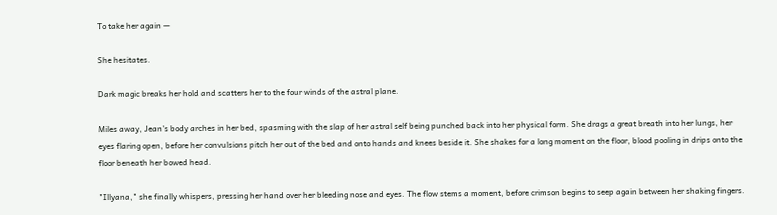To take her again —

She hesitates.

Dark magic breaks her hold and scatters her to the four winds of the astral plane.

Miles away, Jean's body arches in her bed, spasming with the slap of her astral self being punched back into her physical form. She drags a great breath into her lungs, her eyes flaring open, before her convulsions pitch her out of the bed and onto hands and knees beside it. She shakes for a long moment on the floor, blood pooling in drips onto the floor beneath her bowed head.

"Illyana," she finally whispers, pressing her hand over her bleeding nose and eyes. The flow stems a moment, before crimson begins to seep again between her shaking fingers.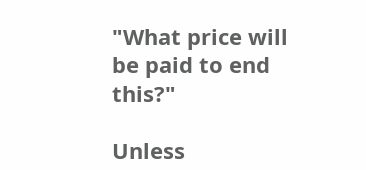"What price will be paid to end this?"

Unless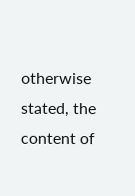otherwise stated, the content of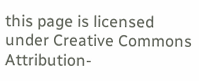this page is licensed under Creative Commons Attribution-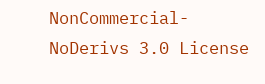NonCommercial-NoDerivs 3.0 License